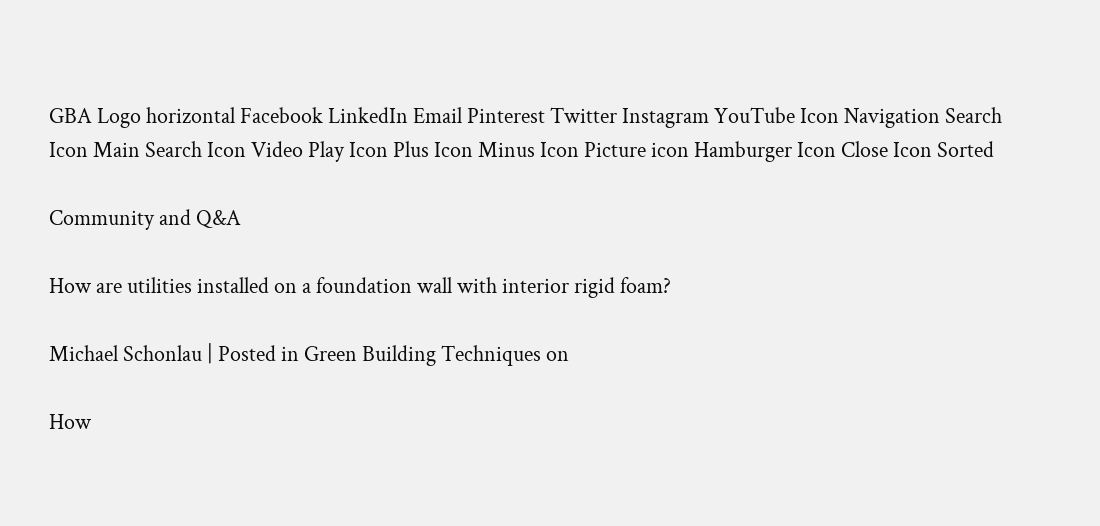GBA Logo horizontal Facebook LinkedIn Email Pinterest Twitter Instagram YouTube Icon Navigation Search Icon Main Search Icon Video Play Icon Plus Icon Minus Icon Picture icon Hamburger Icon Close Icon Sorted

Community and Q&A

How are utilities installed on a foundation wall with interior rigid foam?

Michael Schonlau | Posted in Green Building Techniques on

How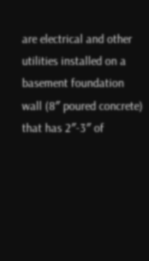are electrical and other utilities installed on a basement foundation wall (8″ poured concrete) that has 2″-3″ of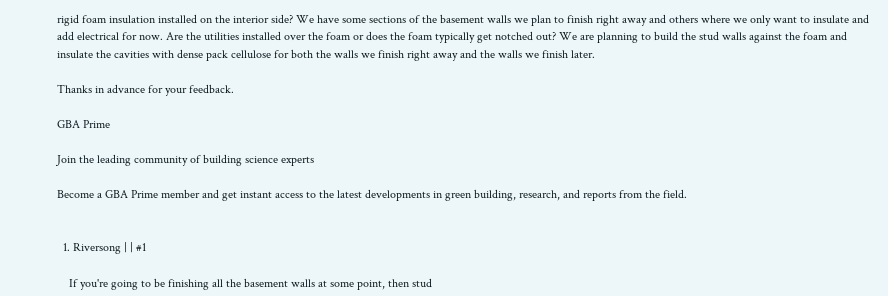rigid foam insulation installed on the interior side? We have some sections of the basement walls we plan to finish right away and others where we only want to insulate and add electrical for now. Are the utilities installed over the foam or does the foam typically get notched out? We are planning to build the stud walls against the foam and insulate the cavities with dense pack cellulose for both the walls we finish right away and the walls we finish later.

Thanks in advance for your feedback.

GBA Prime

Join the leading community of building science experts

Become a GBA Prime member and get instant access to the latest developments in green building, research, and reports from the field.


  1. Riversong | | #1

    If you're going to be finishing all the basement walls at some point, then stud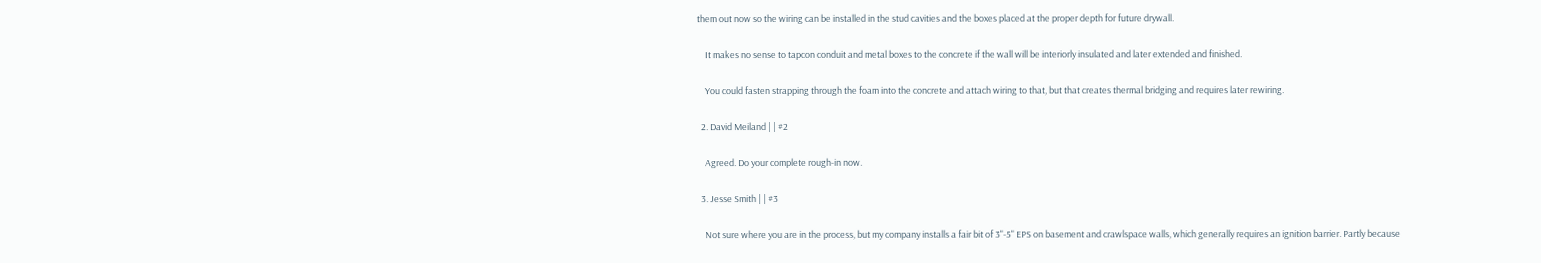them out now so the wiring can be installed in the stud cavities and the boxes placed at the proper depth for future drywall.

    It makes no sense to tapcon conduit and metal boxes to the concrete if the wall will be interiorly insulated and later extended and finished.

    You could fasten strapping through the foam into the concrete and attach wiring to that, but that creates thermal bridging and requires later rewiring.

  2. David Meiland | | #2

    Agreed. Do your complete rough-in now.

  3. Jesse Smith | | #3

    Not sure where you are in the process, but my company installs a fair bit of 3"-5" EPS on basement and crawlspace walls, which generally requires an ignition barrier. Partly because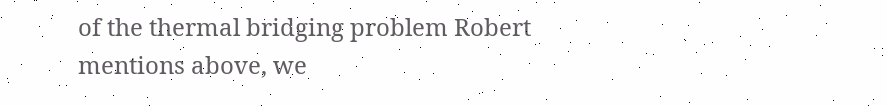of the thermal bridging problem Robert mentions above, we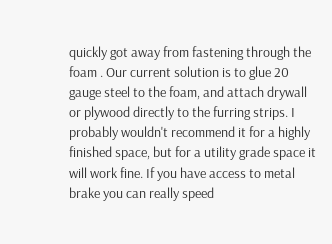quickly got away from fastening through the foam . Our current solution is to glue 20 gauge steel to the foam, and attach drywall or plywood directly to the furring strips. I probably wouldn't recommend it for a highly finished space, but for a utility grade space it will work fine. If you have access to metal brake you can really speed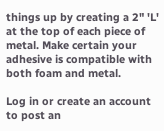things up by creating a 2" 'L' at the top of each piece of metal. Make certain your adhesive is compatible with both foam and metal.

Log in or create an account to post an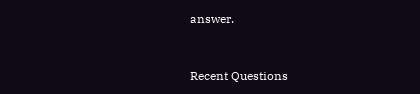answer.


Recent Questions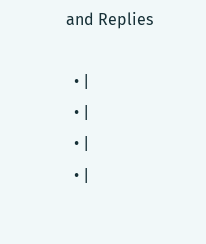and Replies

  • |
  • |
  • |
  • |